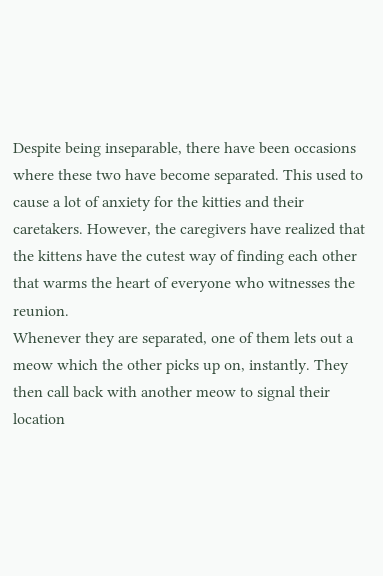Despite being inseparable, there have been occasions where these two have become separated. This used to cause a lot of anxiety for the kitties and their caretakers. However, the caregivers have realized that the kittens have the cutest way of finding each other that warms the heart of everyone who witnesses the reunion.
Whenever they are separated, one of them lets out a meow which the other picks up on, instantly. They then call back with another meow to signal their location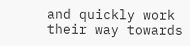and quickly work their way towards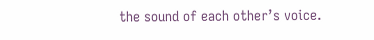the sound of each other’s voice.